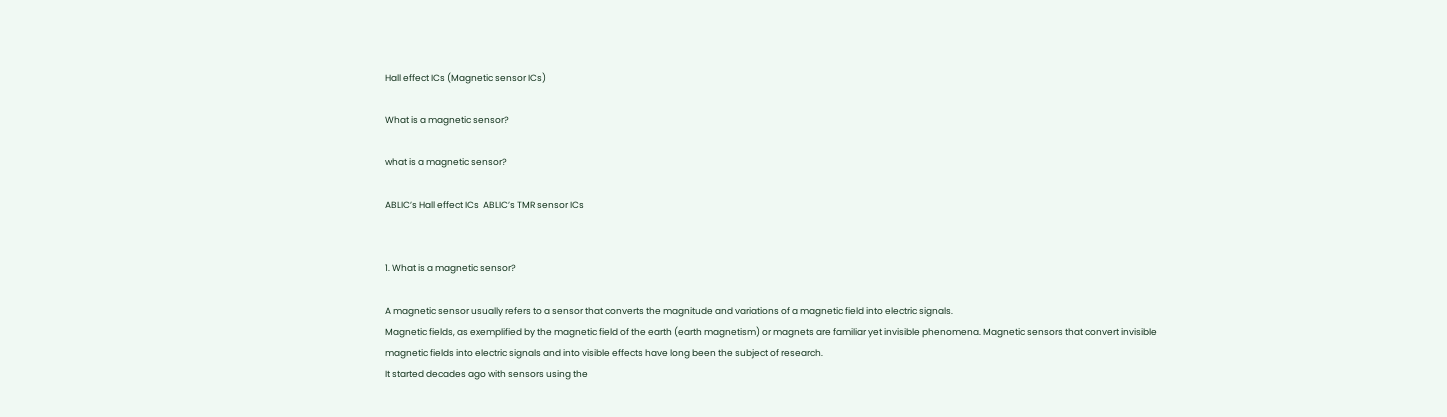Hall effect ICs (Magnetic sensor ICs)

What is a magnetic sensor?

what is a magnetic sensor?

ABLIC’s Hall effect ICs  ABLIC’s TMR sensor ICs


1. What is a magnetic sensor?

A magnetic sensor usually refers to a sensor that converts the magnitude and variations of a magnetic field into electric signals.
Magnetic fields, as exemplified by the magnetic field of the earth (earth magnetism) or magnets are familiar yet invisible phenomena. Magnetic sensors that convert invisible magnetic fields into electric signals and into visible effects have long been the subject of research.
It started decades ago with sensors using the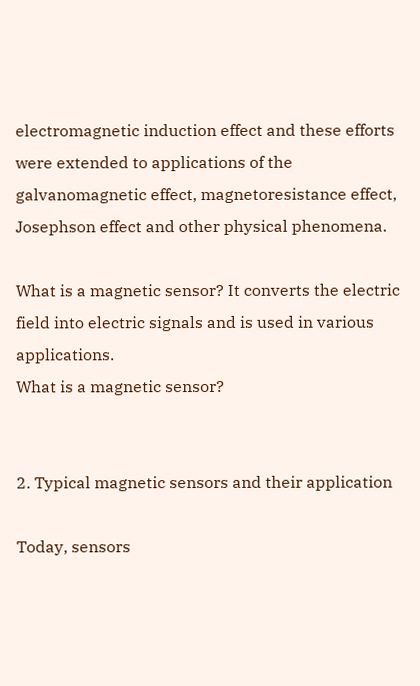electromagnetic induction effect and these efforts were extended to applications of the galvanomagnetic effect, magnetoresistance effect, Josephson effect and other physical phenomena.

What is a magnetic sensor? It converts the electric field into electric signals and is used in various applications.
What is a magnetic sensor?


2. Typical magnetic sensors and their application

Today, sensors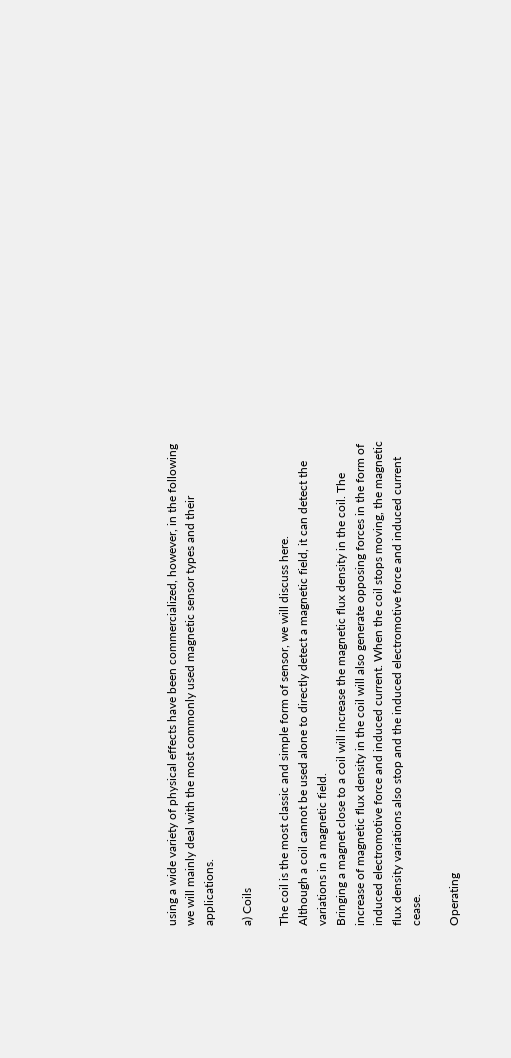using a wide variety of physical effects have been commercialized, however, in the following we will mainly deal with the most commonly used magnetic sensor types and their applications.

a) Coils

The coil is the most classic and simple form of sensor, we will discuss here.
Although a coil cannot be used alone to directly detect a magnetic field, it can detect the variations in a magnetic field.
Bringing a magnet close to a coil will increase the magnetic flux density in the coil. The increase of magnetic flux density in the coil will also generate opposing forces in the form of induced electromotive force and induced current. When the coil stops moving, the magnetic flux density variations also stop and the induced electromotive force and induced current cease.

Operating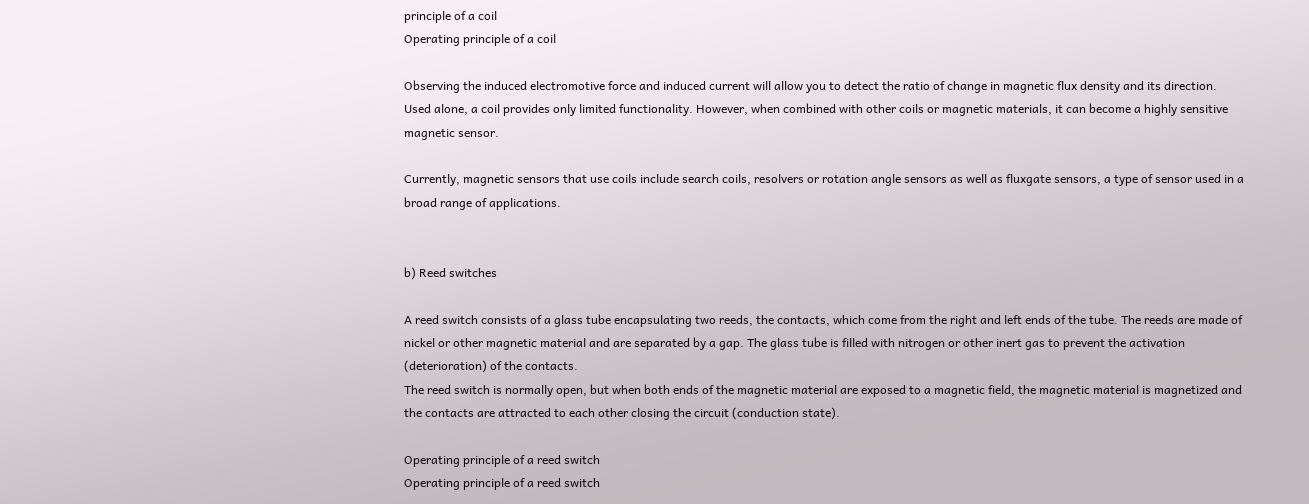principle of a coil
Operating principle of a coil

Observing the induced electromotive force and induced current will allow you to detect the ratio of change in magnetic flux density and its direction.
Used alone, a coil provides only limited functionality. However, when combined with other coils or magnetic materials, it can become a highly sensitive magnetic sensor.

Currently, magnetic sensors that use coils include search coils, resolvers or rotation angle sensors as well as fluxgate sensors, a type of sensor used in a broad range of applications.


b) Reed switches

A reed switch consists of a glass tube encapsulating two reeds, the contacts, which come from the right and left ends of the tube. The reeds are made of nickel or other magnetic material and are separated by a gap. The glass tube is filled with nitrogen or other inert gas to prevent the activation (deterioration) of the contacts.
The reed switch is normally open, but when both ends of the magnetic material are exposed to a magnetic field, the magnetic material is magnetized and the contacts are attracted to each other closing the circuit (conduction state).

Operating principle of a reed switch
Operating principle of a reed switch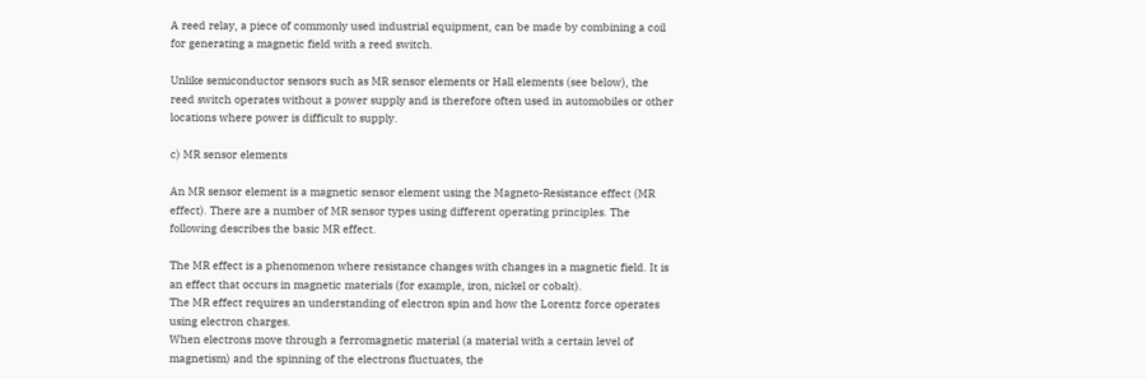A reed relay, a piece of commonly used industrial equipment, can be made by combining a coil for generating a magnetic field with a reed switch.

Unlike semiconductor sensors such as MR sensor elements or Hall elements (see below), the reed switch operates without a power supply and is therefore often used in automobiles or other locations where power is difficult to supply.

c) MR sensor elements

An MR sensor element is a magnetic sensor element using the Magneto-Resistance effect (MR effect). There are a number of MR sensor types using different operating principles. The following describes the basic MR effect.

The MR effect is a phenomenon where resistance changes with changes in a magnetic field. It is an effect that occurs in magnetic materials (for example, iron, nickel or cobalt).
The MR effect requires an understanding of electron spin and how the Lorentz force operates using electron charges.
When electrons move through a ferromagnetic material (a material with a certain level of magnetism) and the spinning of the electrons fluctuates, the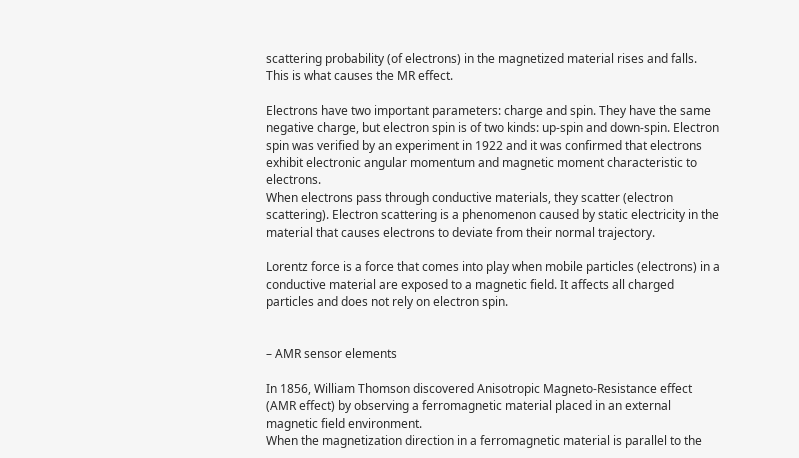scattering probability (of electrons) in the magnetized material rises and falls. This is what causes the MR effect.

Electrons have two important parameters: charge and spin. They have the same negative charge, but electron spin is of two kinds: up-spin and down-spin. Electron spin was verified by an experiment in 1922 and it was confirmed that electrons exhibit electronic angular momentum and magnetic moment characteristic to electrons.
When electrons pass through conductive materials, they scatter (electron scattering). Electron scattering is a phenomenon caused by static electricity in the material that causes electrons to deviate from their normal trajectory.

Lorentz force is a force that comes into play when mobile particles (electrons) in a conductive material are exposed to a magnetic field. It affects all charged particles and does not rely on electron spin.


– AMR sensor elements

In 1856, William Thomson discovered Anisotropic Magneto-Resistance effect (AMR effect) by observing a ferromagnetic material placed in an external magnetic field environment.
When the magnetization direction in a ferromagnetic material is parallel to the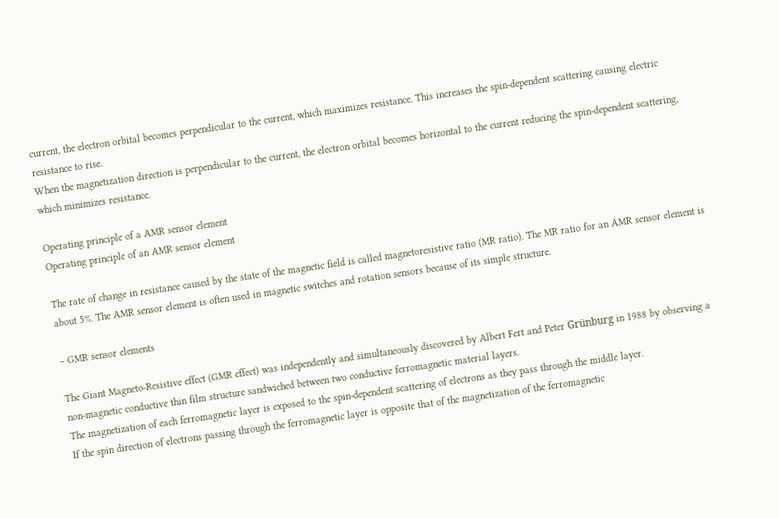current, the electron orbital becomes perpendicular to the current, which maximizes resistance. This increases the spin-dependent scattering causing electric resistance to rise.
When the magnetization direction is perpendicular to the current, the electron orbital becomes horizontal to the current reducing the spin-dependent scattering, which minimizes resistance.

Operating principle of a AMR sensor element
Operating principle of an AMR sensor element

The rate of change in resistance caused by the state of the magnetic field is called magnetoresistive ratio (MR ratio). The MR ratio for an AMR sensor element is about 5%. The AMR sensor element is often used in magnetic switches and rotation sensors because of its simple structure.

– GMR sensor elements

The Giant Magneto-Resistive effect (GMR effect) was independently and simultaneously discovered by Albert Fert and Peter Grünburg in 1988 by observing a non-magnetic conductive thin film structure sandwiched between two conductive ferromagnetic material layers.
The magnetization of each ferromagnetic layer is exposed to the spin-dependent scattering of electrons as they pass through the middle layer.
If the spin direction of electrons passing through the ferromagnetic layer is opposite that of the magnetization of the ferromagnetic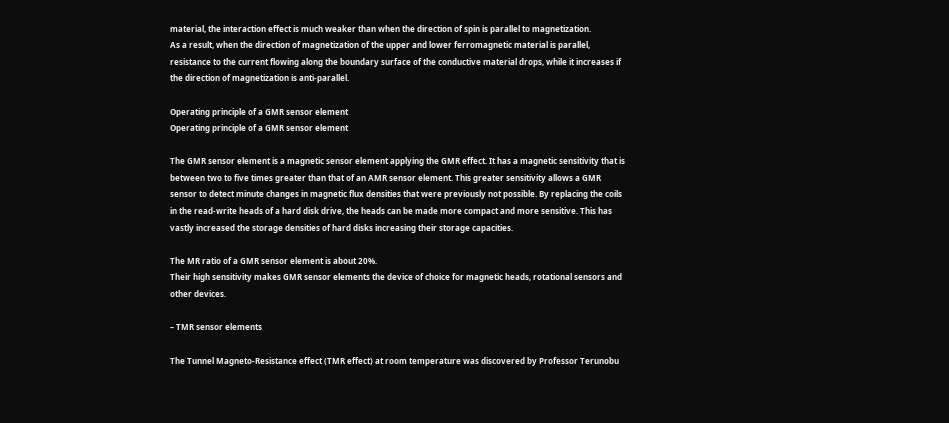material, the interaction effect is much weaker than when the direction of spin is parallel to magnetization.
As a result, when the direction of magnetization of the upper and lower ferromagnetic material is parallel, resistance to the current flowing along the boundary surface of the conductive material drops, while it increases if the direction of magnetization is anti-parallel.

Operating principle of a GMR sensor element
Operating principle of a GMR sensor element

The GMR sensor element is a magnetic sensor element applying the GMR effect. It has a magnetic sensitivity that is between two to five times greater than that of an AMR sensor element. This greater sensitivity allows a GMR sensor to detect minute changes in magnetic flux densities that were previously not possible. By replacing the coils in the read-write heads of a hard disk drive, the heads can be made more compact and more sensitive. This has vastly increased the storage densities of hard disks increasing their storage capacities.

The MR ratio of a GMR sensor element is about 20%.
Their high sensitivity makes GMR sensor elements the device of choice for magnetic heads, rotational sensors and other devices.

– TMR sensor elements

The Tunnel Magneto-Resistance effect (TMR effect) at room temperature was discovered by Professor Terunobu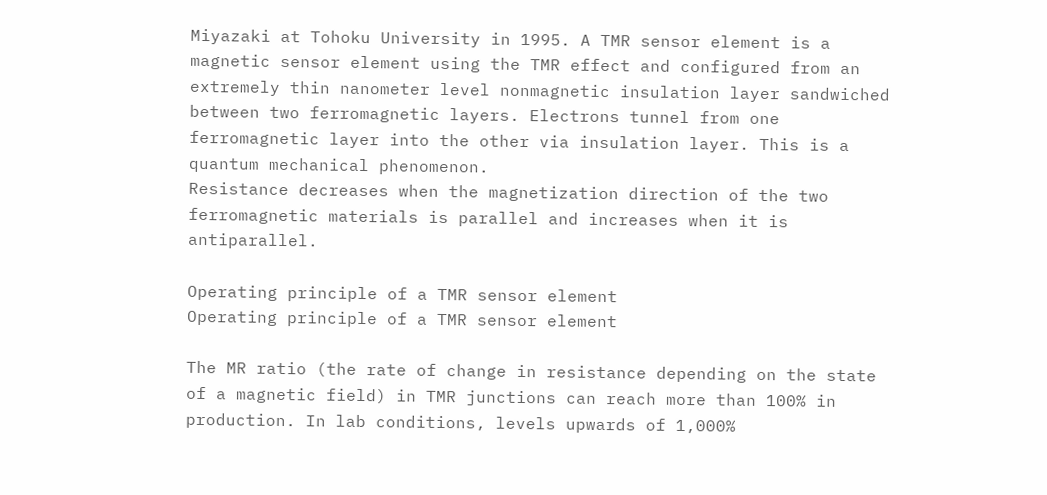Miyazaki at Tohoku University in 1995. A TMR sensor element is a magnetic sensor element using the TMR effect and configured from an extremely thin nanometer level nonmagnetic insulation layer sandwiched between two ferromagnetic layers. Electrons tunnel from one ferromagnetic layer into the other via insulation layer. This is a quantum mechanical phenomenon.
Resistance decreases when the magnetization direction of the two ferromagnetic materials is parallel and increases when it is antiparallel.

Operating principle of a TMR sensor element
Operating principle of a TMR sensor element

The MR ratio (the rate of change in resistance depending on the state of a magnetic field) in TMR junctions can reach more than 100% in production. In lab conditions, levels upwards of 1,000%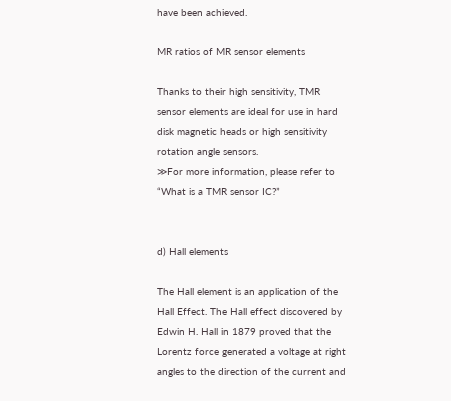have been achieved.

MR ratios of MR sensor elements

Thanks to their high sensitivity, TMR sensor elements are ideal for use in hard disk magnetic heads or high sensitivity rotation angle sensors.
≫For more information, please refer to “What is a TMR sensor IC?”


d) Hall elements

The Hall element is an application of the Hall Effect. The Hall effect discovered by Edwin H. Hall in 1879 proved that the Lorentz force generated a voltage at right angles to the direction of the current and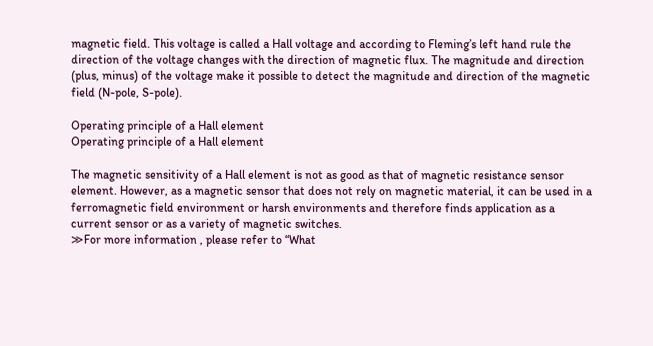magnetic field. This voltage is called a Hall voltage and according to Fleming’s left hand rule the direction of the voltage changes with the direction of magnetic flux. The magnitude and direction (plus, minus) of the voltage make it possible to detect the magnitude and direction of the magnetic field (N-pole, S-pole).

Operating principle of a Hall element
Operating principle of a Hall element

The magnetic sensitivity of a Hall element is not as good as that of magnetic resistance sensor element. However, as a magnetic sensor that does not rely on magnetic material, it can be used in a ferromagnetic field environment or harsh environments and therefore finds application as a current sensor or as a variety of magnetic switches.
≫For more information , please refer to “What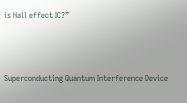is Hall effect IC?”



Superconducting Quantum Interference Device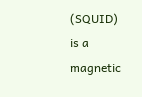(SQUID) is a magnetic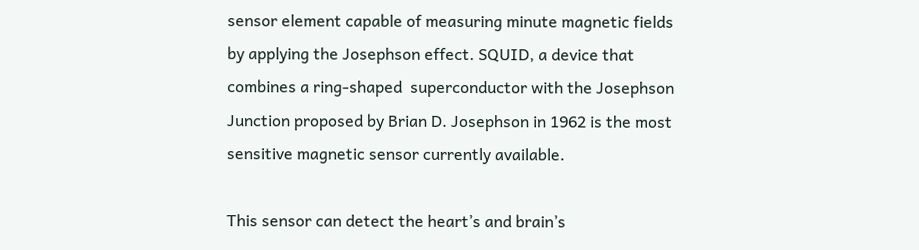sensor element capable of measuring minute magnetic fields by applying the Josephson effect. SQUID, a device that combines a ring-shaped  superconductor with the Josephson Junction proposed by Brian D. Josephson in 1962 is the most sensitive magnetic sensor currently available.

This sensor can detect the heart’s and brain’s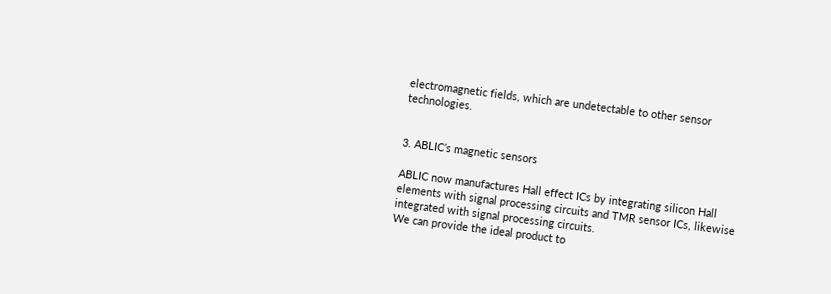electromagnetic fields, which are undetectable to other sensor technologies.


3. ABLIC’s magnetic sensors

ABLIC now manufactures Hall effect ICs by integrating silicon Hall elements with signal processing circuits and TMR sensor ICs, likewise integrated with signal processing circuits.
We can provide the ideal product to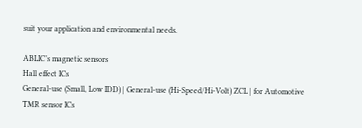suit your application and environmental needs.

ABLIC’s magnetic sensors
Hall effect ICs
General-use (Small, Low IDD) | General-use (Hi-Speed/Hi-Volt) ZCL | for Automotive
TMR sensor ICs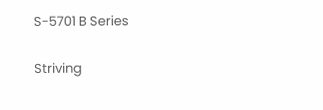S-5701 B Series

Striving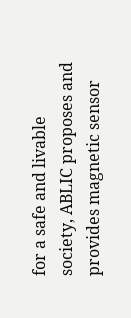for a safe and livable society, ABLIC proposes and provides magnetic sensor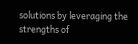solutions by leveraging the strengths of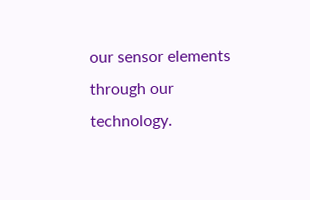our sensor elements through our technology.